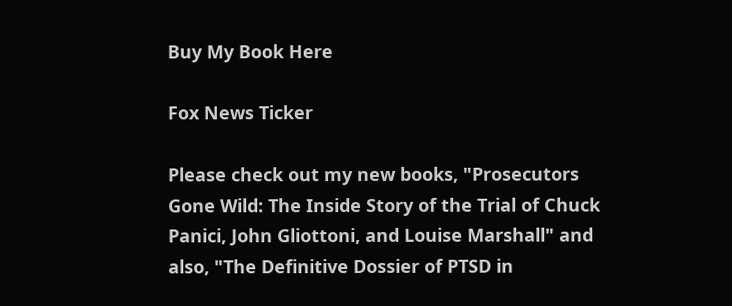Buy My Book Here

Fox News Ticker

Please check out my new books, "Prosecutors Gone Wild: The Inside Story of the Trial of Chuck Panici, John Gliottoni, and Louise Marshall" and also, "The Definitive Dossier of PTSD in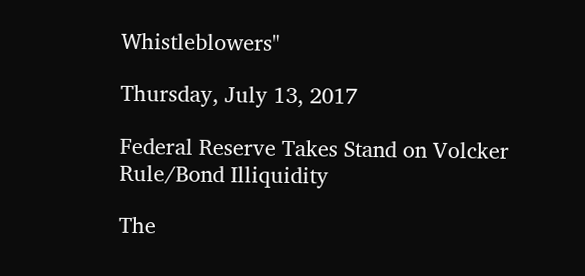Whistleblowers"

Thursday, July 13, 2017

Federal Reserve Takes Stand on Volcker Rule/Bond Illiquidity

The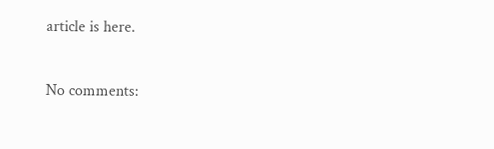article is here.

No comments: